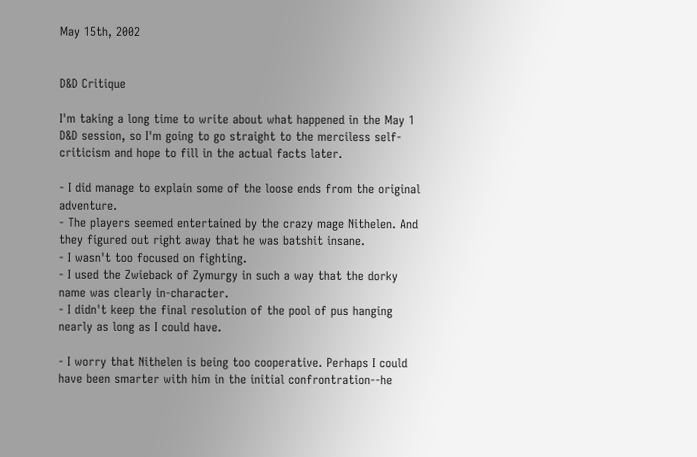May 15th, 2002


D&D Critique

I'm taking a long time to write about what happened in the May 1 D&D session, so I'm going to go straight to the merciless self-criticism and hope to fill in the actual facts later.

- I did manage to explain some of the loose ends from the original adventure.
- The players seemed entertained by the crazy mage Nithelen. And they figured out right away that he was batshit insane.
- I wasn't too focused on fighting.
- I used the Zwieback of Zymurgy in such a way that the dorky name was clearly in-character.
- I didn't keep the final resolution of the pool of pus hanging nearly as long as I could have.

- I worry that Nithelen is being too cooperative. Perhaps I could have been smarter with him in the initial confrontration--he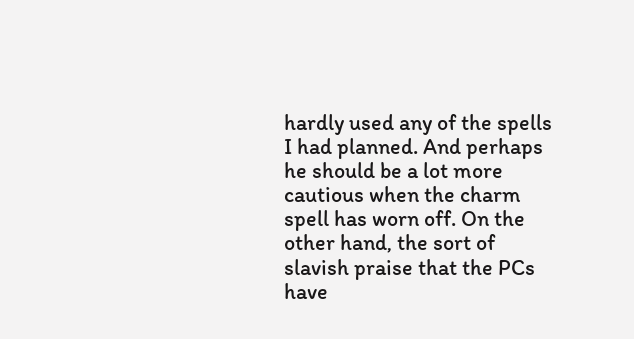hardly used any of the spells I had planned. And perhaps he should be a lot more cautious when the charm spell has worn off. On the other hand, the sort of slavish praise that the PCs have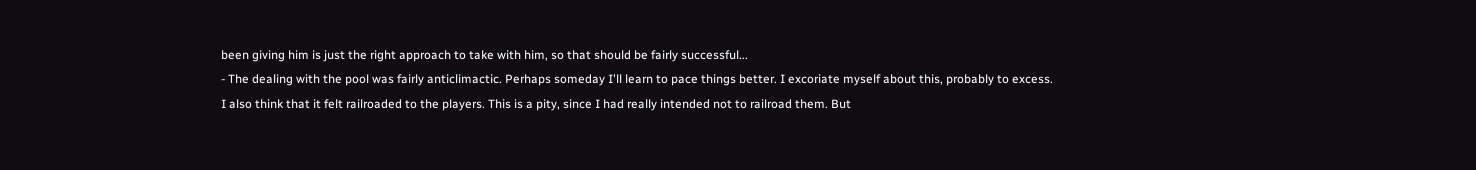been giving him is just the right approach to take with him, so that should be fairly successful...
- The dealing with the pool was fairly anticlimactic. Perhaps someday I'll learn to pace things better. I excoriate myself about this, probably to excess.
I also think that it felt railroaded to the players. This is a pity, since I had really intended not to railroad them. But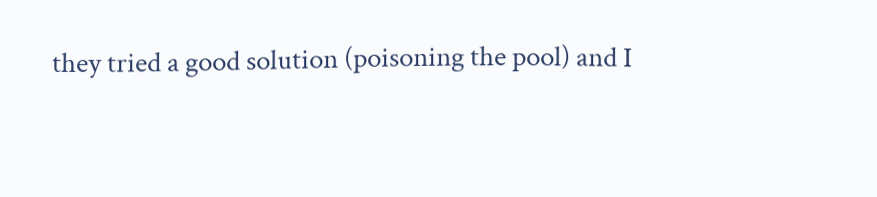they tried a good solution (poisoning the pool) and I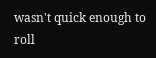wasn't quick enough to roll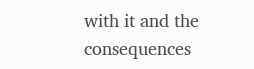with it and the consequences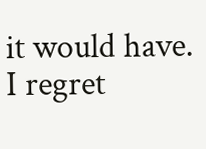it would have. I regret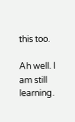this too.

Ah well. I am still learning.